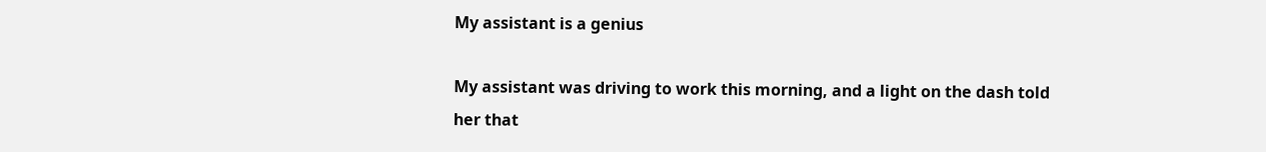My assistant is a genius

My assistant was driving to work this morning, and a light on the dash told her that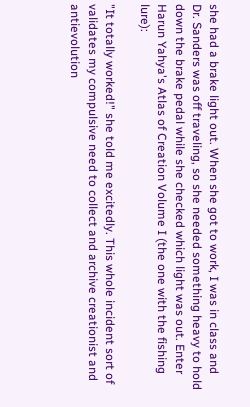she had a brake light out. When she got to work, I was in class and Dr. Sanders was off traveling, so she needed something heavy to hold down the brake pedal while she checked which light was out. Enter Harun Yahya's Atlas of Creation Volume I (the one with the fishing lure):

"It totally worked!" she told me excitedly. This whole incident sort of validates my compulsive need to collect and archive creationist and antievolution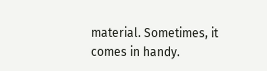material. Sometimes, it comes in handy.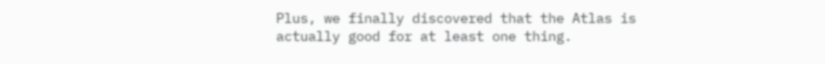Plus, we finally discovered that the Atlas is actually good for at least one thing.